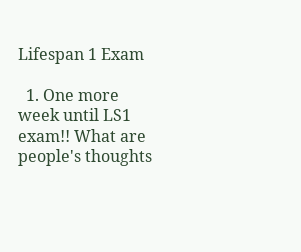Lifespan 1 Exam

  1. One more week until LS1 exam!! What are people's thoughts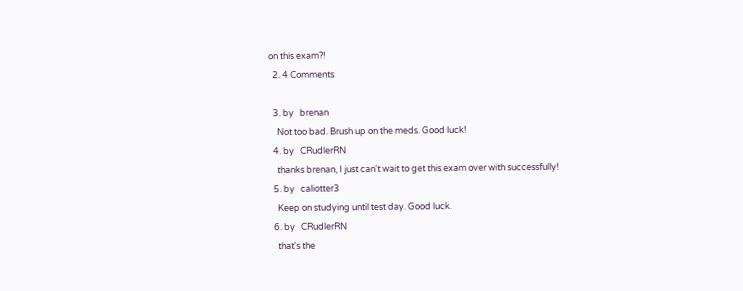on this exam?!
  2. 4 Comments

  3. by   brenan
    Not too bad. Brush up on the meds. Good luck!
  4. by   CRudlerRN
    thanks brenan, I just can't wait to get this exam over with successfully!
  5. by   caliotter3
    Keep on studying until test day. Good luck.
  6. by   CRudlerRN
    that's the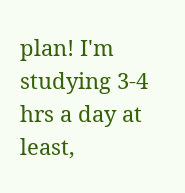plan! I'm studying 3-4 hrs a day at least,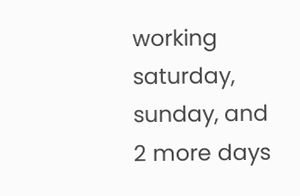working saturday, sunday, and 2 more days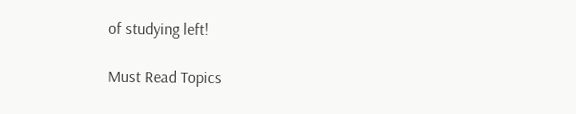of studying left!

Must Read Topics